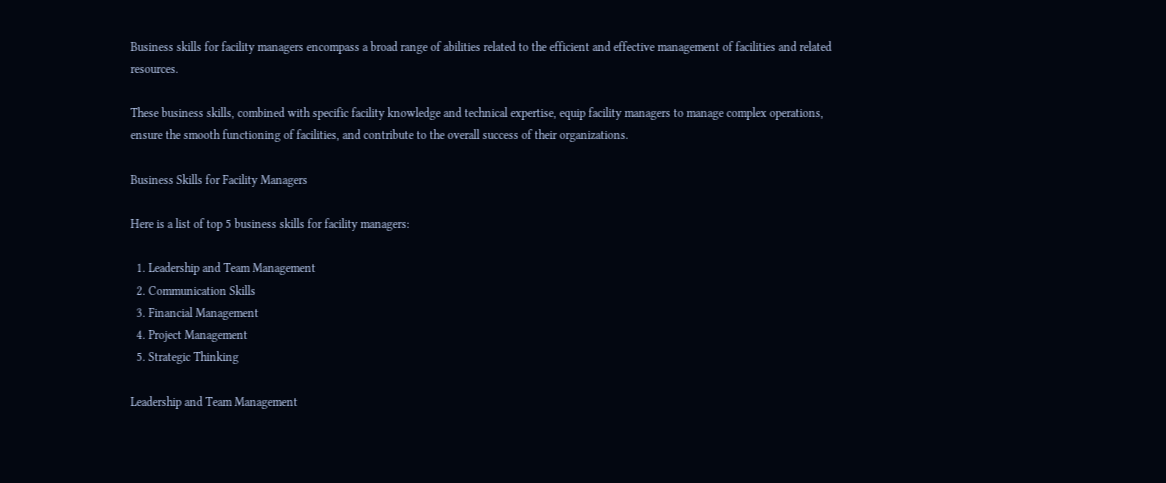Business skills for facility managers encompass a broad range of abilities related to the efficient and effective management of facilities and related resources.

These business skills, combined with specific facility knowledge and technical expertise, equip facility managers to manage complex operations, ensure the smooth functioning of facilities, and contribute to the overall success of their organizations.

Business Skills for Facility Managers

Here is a list of top 5 business skills for facility managers:

  1. Leadership and Team Management
  2. Communication Skills
  3. Financial Management
  4. Project Management
  5. Strategic Thinking

Leadership and Team Management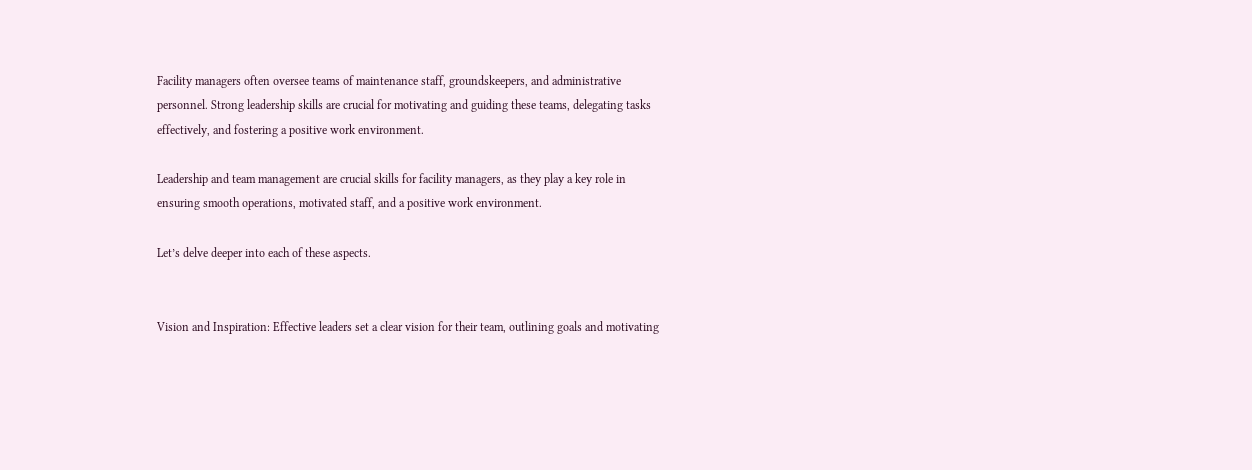Facility managers often oversee teams of maintenance staff, groundskeepers, and administrative personnel. Strong leadership skills are crucial for motivating and guiding these teams, delegating tasks effectively, and fostering a positive work environment.

Leadership and team management are crucial skills for facility managers, as they play a key role in ensuring smooth operations, motivated staff, and a positive work environment.

Let’s delve deeper into each of these aspects.


Vision and Inspiration: Effective leaders set a clear vision for their team, outlining goals and motivating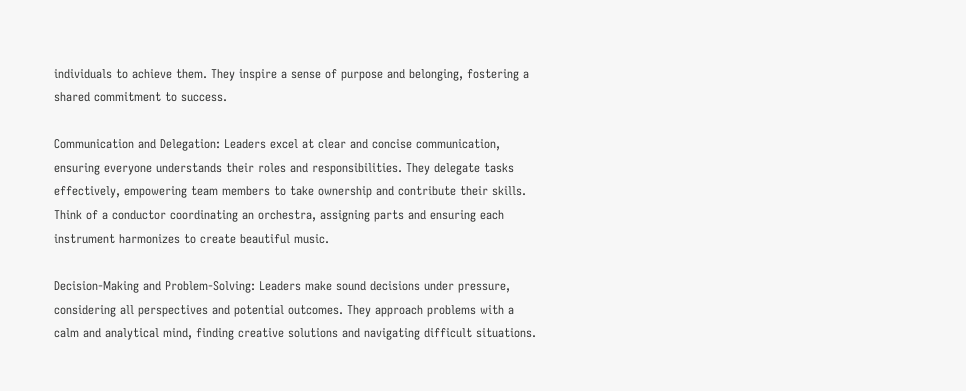individuals to achieve them. They inspire a sense of purpose and belonging, fostering a shared commitment to success.

Communication and Delegation: Leaders excel at clear and concise communication, ensuring everyone understands their roles and responsibilities. They delegate tasks effectively, empowering team members to take ownership and contribute their skills. Think of a conductor coordinating an orchestra, assigning parts and ensuring each instrument harmonizes to create beautiful music.

Decision-Making and Problem-Solving: Leaders make sound decisions under pressure, considering all perspectives and potential outcomes. They approach problems with a calm and analytical mind, finding creative solutions and navigating difficult situations.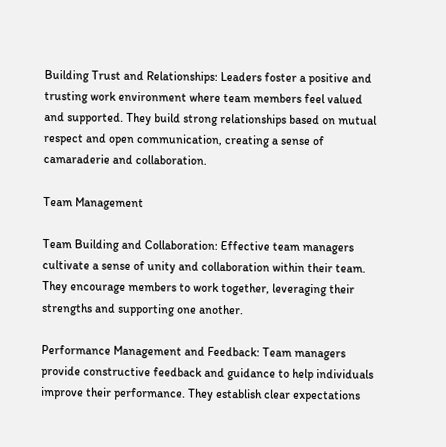Building Trust and Relationships: Leaders foster a positive and trusting work environment where team members feel valued and supported. They build strong relationships based on mutual respect and open communication, creating a sense of camaraderie and collaboration.

Team Management

Team Building and Collaboration: Effective team managers cultivate a sense of unity and collaboration within their team. They encourage members to work together, leveraging their strengths and supporting one another.

Performance Management and Feedback: Team managers provide constructive feedback and guidance to help individuals improve their performance. They establish clear expectations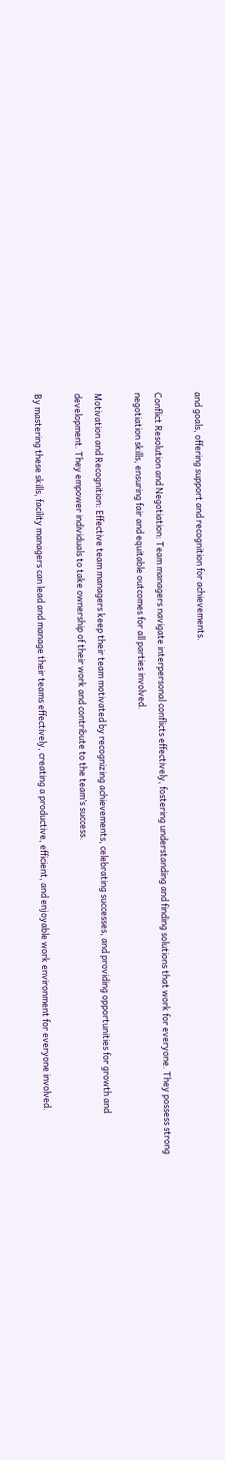and goals, offering support and recognition for achievements.

Conflict Resolution and Negotiation: Team managers navigate interpersonal conflicts effectively, fostering understanding and finding solutions that work for everyone. They possess strong negotiation skills, ensuring fair and equitable outcomes for all parties involved.

Motivation and Recognition: Effective team managers keep their team motivated by recognizing achievements, celebrating successes, and providing opportunities for growth and development. They empower individuals to take ownership of their work and contribute to the team’s success.

By mastering these skills, facility managers can lead and manage their teams effectively, creating a productive, efficient, and enjoyable work environment for everyone involved.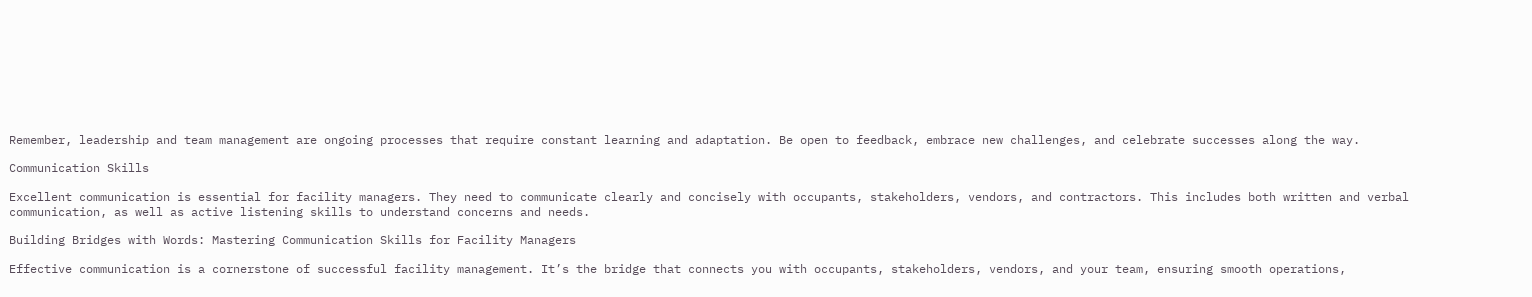Remember, leadership and team management are ongoing processes that require constant learning and adaptation. Be open to feedback, embrace new challenges, and celebrate successes along the way.

Communication Skills

Excellent communication is essential for facility managers. They need to communicate clearly and concisely with occupants, stakeholders, vendors, and contractors. This includes both written and verbal communication, as well as active listening skills to understand concerns and needs.

Building Bridges with Words: Mastering Communication Skills for Facility Managers

Effective communication is a cornerstone of successful facility management. It’s the bridge that connects you with occupants, stakeholders, vendors, and your team, ensuring smooth operations,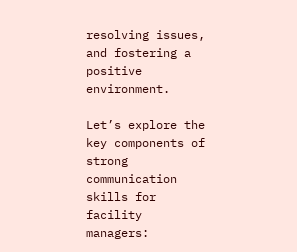resolving issues, and fostering a positive environment.

Let’s explore the key components of strong communication skills for facility managers: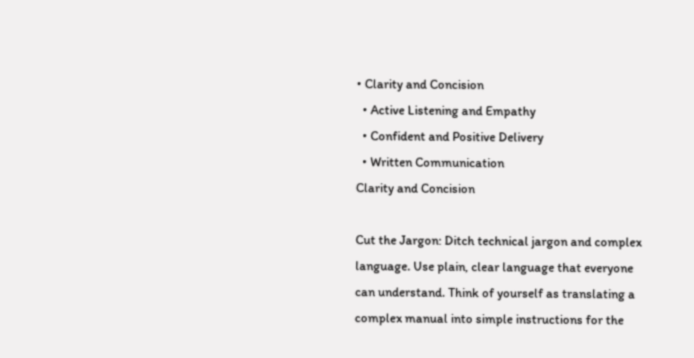• Clarity and Concision
  • Active Listening and Empathy
  • Confident and Positive Delivery
  • Written Communication
Clarity and Concision

Cut the Jargon: Ditch technical jargon and complex language. Use plain, clear language that everyone can understand. Think of yourself as translating a complex manual into simple instructions for the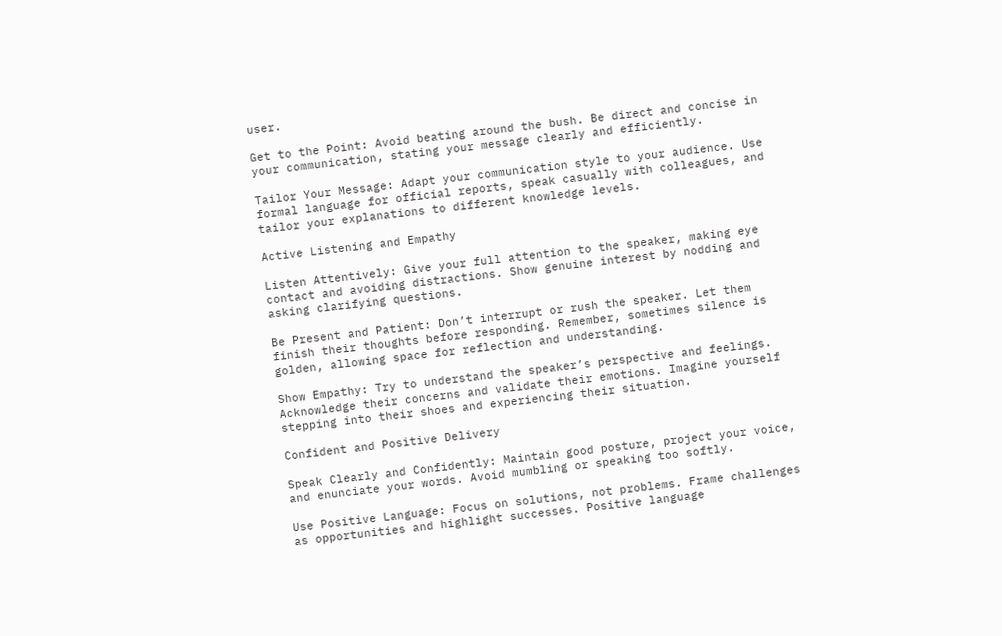user.

Get to the Point: Avoid beating around the bush. Be direct and concise in your communication, stating your message clearly and efficiently.

Tailor Your Message: Adapt your communication style to your audience. Use formal language for official reports, speak casually with colleagues, and tailor your explanations to different knowledge levels.

Active Listening and Empathy

Listen Attentively: Give your full attention to the speaker, making eye contact and avoiding distractions. Show genuine interest by nodding and asking clarifying questions.

Be Present and Patient: Don’t interrupt or rush the speaker. Let them finish their thoughts before responding. Remember, sometimes silence is golden, allowing space for reflection and understanding.

Show Empathy: Try to understand the speaker’s perspective and feelings. Acknowledge their concerns and validate their emotions. Imagine yourself stepping into their shoes and experiencing their situation.

Confident and Positive Delivery

Speak Clearly and Confidently: Maintain good posture, project your voice, and enunciate your words. Avoid mumbling or speaking too softly.

Use Positive Language: Focus on solutions, not problems. Frame challenges as opportunities and highlight successes. Positive language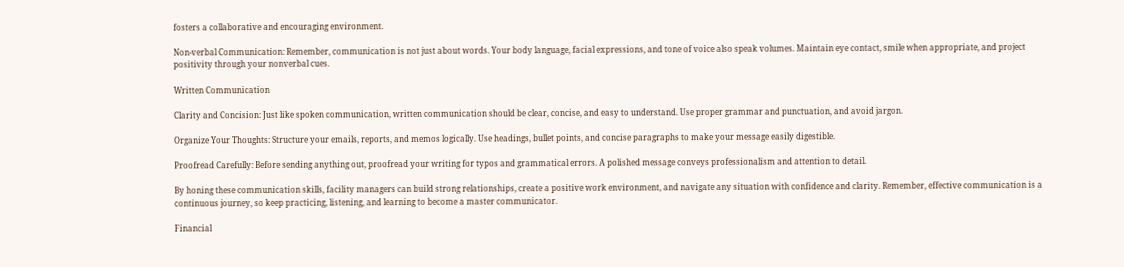fosters a collaborative and encouraging environment.

Non-verbal Communication: Remember, communication is not just about words. Your body language, facial expressions, and tone of voice also speak volumes. Maintain eye contact, smile when appropriate, and project positivity through your nonverbal cues.

Written Communication

Clarity and Concision: Just like spoken communication, written communication should be clear, concise, and easy to understand. Use proper grammar and punctuation, and avoid jargon.

Organize Your Thoughts: Structure your emails, reports, and memos logically. Use headings, bullet points, and concise paragraphs to make your message easily digestible.

Proofread Carefully: Before sending anything out, proofread your writing for typos and grammatical errors. A polished message conveys professionalism and attention to detail.

By honing these communication skills, facility managers can build strong relationships, create a positive work environment, and navigate any situation with confidence and clarity. Remember, effective communication is a continuous journey, so keep practicing, listening, and learning to become a master communicator.

Financial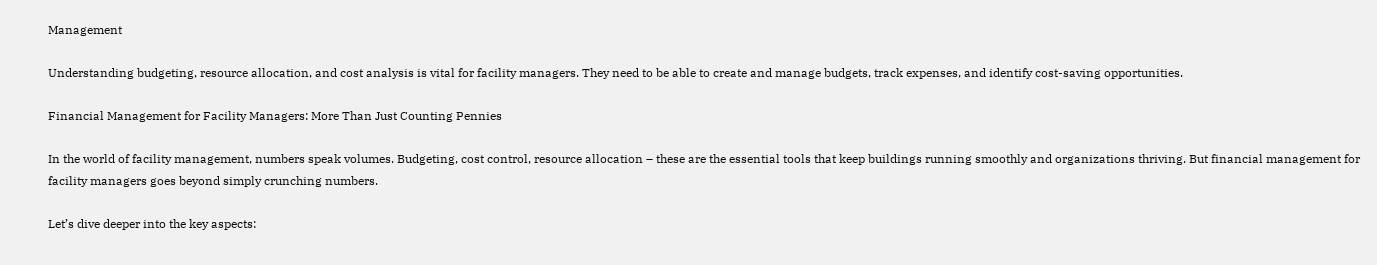Management

Understanding budgeting, resource allocation, and cost analysis is vital for facility managers. They need to be able to create and manage budgets, track expenses, and identify cost-saving opportunities.

Financial Management for Facility Managers: More Than Just Counting Pennies

In the world of facility management, numbers speak volumes. Budgeting, cost control, resource allocation – these are the essential tools that keep buildings running smoothly and organizations thriving. But financial management for facility managers goes beyond simply crunching numbers.

Let’s dive deeper into the key aspects: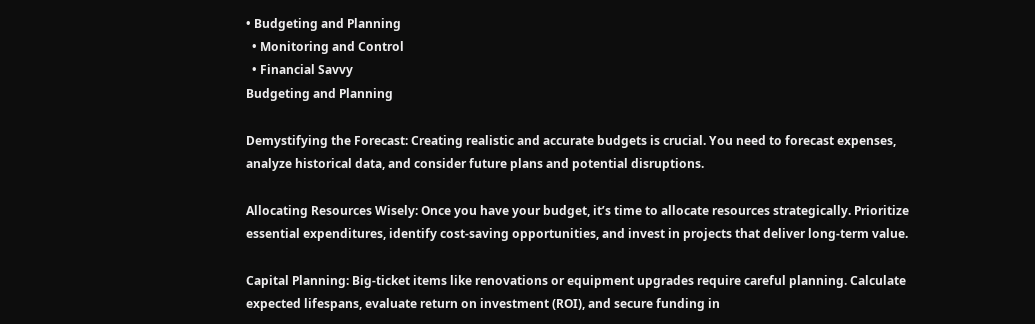• Budgeting and Planning
  • Monitoring and Control
  • Financial Savvy
Budgeting and Planning

Demystifying the Forecast: Creating realistic and accurate budgets is crucial. You need to forecast expenses, analyze historical data, and consider future plans and potential disruptions.

Allocating Resources Wisely: Once you have your budget, it’s time to allocate resources strategically. Prioritize essential expenditures, identify cost-saving opportunities, and invest in projects that deliver long-term value.

Capital Planning: Big-ticket items like renovations or equipment upgrades require careful planning. Calculate expected lifespans, evaluate return on investment (ROI), and secure funding in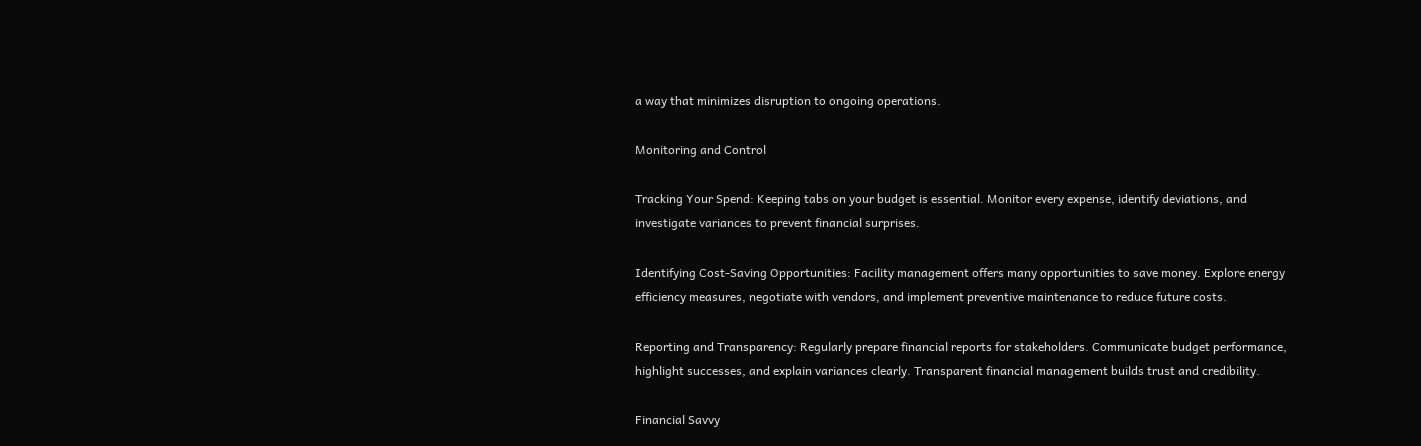a way that minimizes disruption to ongoing operations.

Monitoring and Control

Tracking Your Spend: Keeping tabs on your budget is essential. Monitor every expense, identify deviations, and investigate variances to prevent financial surprises.

Identifying Cost-Saving Opportunities: Facility management offers many opportunities to save money. Explore energy efficiency measures, negotiate with vendors, and implement preventive maintenance to reduce future costs.

Reporting and Transparency: Regularly prepare financial reports for stakeholders. Communicate budget performance, highlight successes, and explain variances clearly. Transparent financial management builds trust and credibility.

Financial Savvy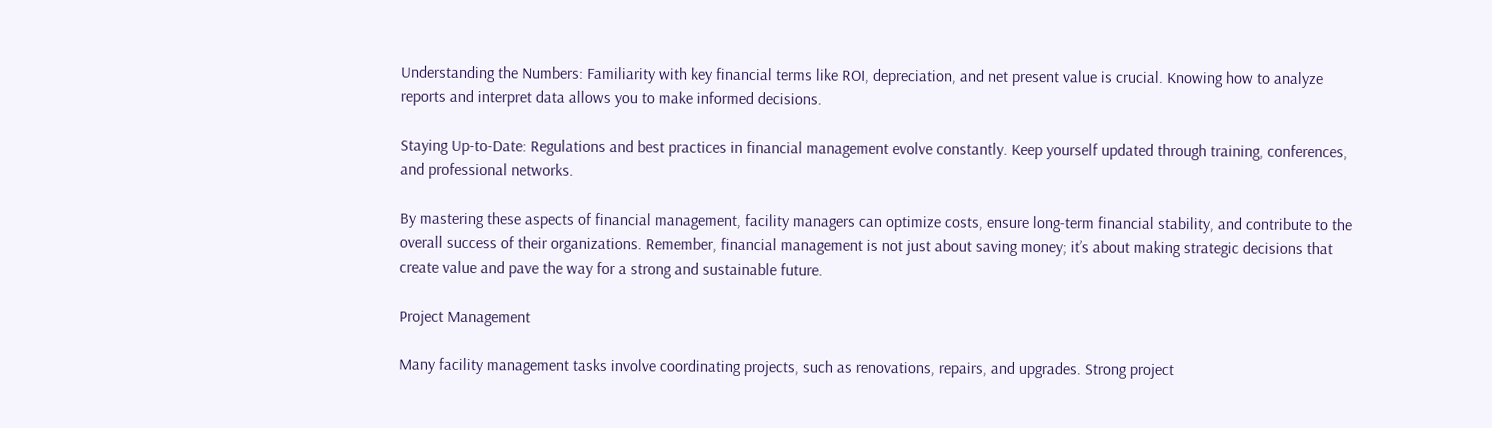Understanding the Numbers: Familiarity with key financial terms like ROI, depreciation, and net present value is crucial. Knowing how to analyze reports and interpret data allows you to make informed decisions.

Staying Up-to-Date: Regulations and best practices in financial management evolve constantly. Keep yourself updated through training, conferences, and professional networks.

By mastering these aspects of financial management, facility managers can optimize costs, ensure long-term financial stability, and contribute to the overall success of their organizations. Remember, financial management is not just about saving money; it’s about making strategic decisions that create value and pave the way for a strong and sustainable future.

Project Management

Many facility management tasks involve coordinating projects, such as renovations, repairs, and upgrades. Strong project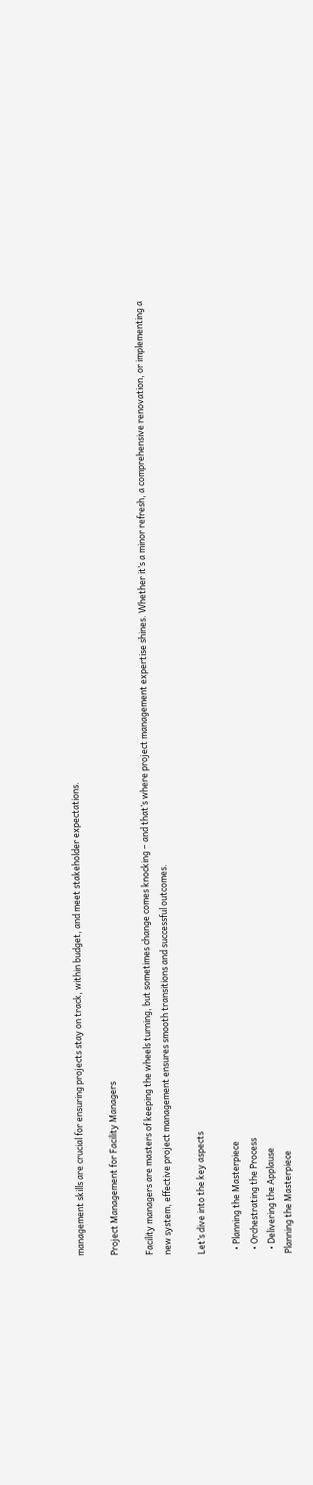management skills are crucial for ensuring projects stay on track, within budget, and meet stakeholder expectations.

Project Management for Facility Managers

Facility managers are masters of keeping the wheels turning, but sometimes change comes knocking – and that’s where project management expertise shines. Whether it’s a minor refresh, a comprehensive renovation, or implementing a new system, effective project management ensures smooth transitions and successful outcomes.

Let’s dive into the key aspects

  • Planning the Masterpiece
  • Orchestrating the Process
  • Delivering the Applause
Planning the Masterpiece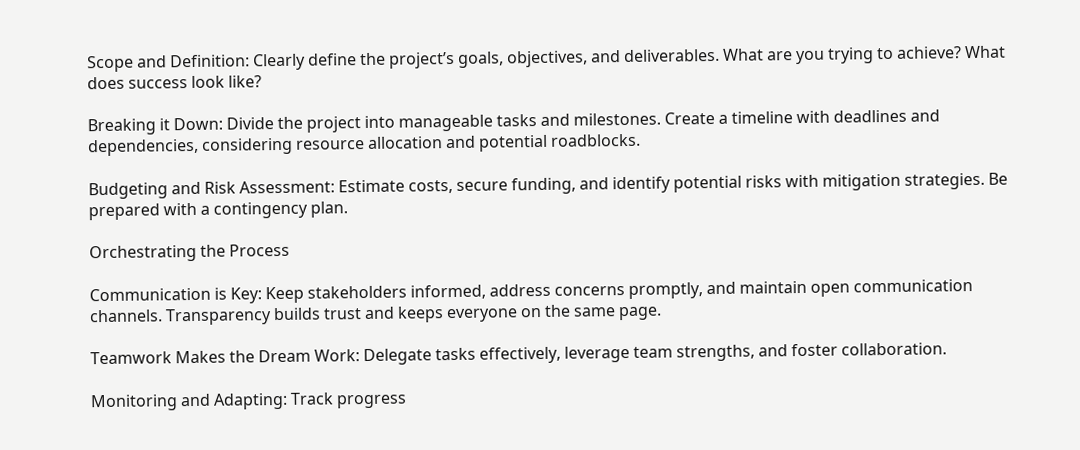Scope and Definition: Clearly define the project’s goals, objectives, and deliverables. What are you trying to achieve? What does success look like?

Breaking it Down: Divide the project into manageable tasks and milestones. Create a timeline with deadlines and dependencies, considering resource allocation and potential roadblocks.

Budgeting and Risk Assessment: Estimate costs, secure funding, and identify potential risks with mitigation strategies. Be prepared with a contingency plan.

Orchestrating the Process

Communication is Key: Keep stakeholders informed, address concerns promptly, and maintain open communication channels. Transparency builds trust and keeps everyone on the same page.

Teamwork Makes the Dream Work: Delegate tasks effectively, leverage team strengths, and foster collaboration.

Monitoring and Adapting: Track progress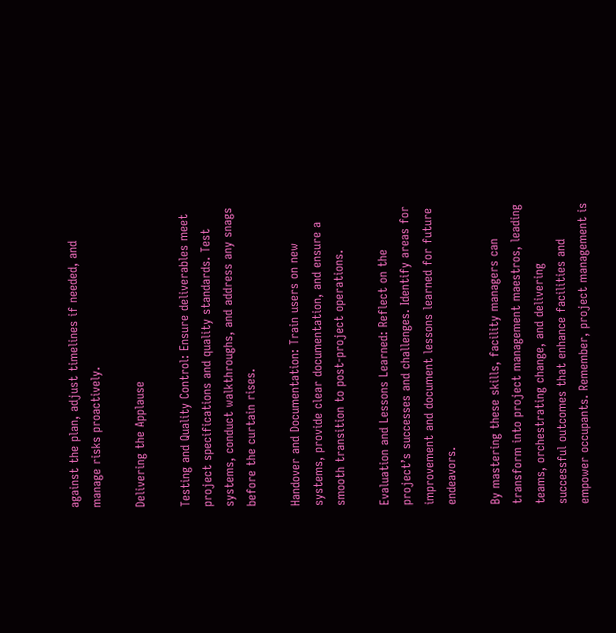against the plan, adjust timelines if needed, and manage risks proactively.

Delivering the Applause

Testing and Quality Control: Ensure deliverables meet project specifications and quality standards. Test systems, conduct walkthroughs, and address any snags before the curtain rises.

Handover and Documentation: Train users on new systems, provide clear documentation, and ensure a smooth transition to post-project operations.

Evaluation and Lessons Learned: Reflect on the project’s successes and challenges. Identify areas for improvement and document lessons learned for future endeavors.

By mastering these skills, facility managers can transform into project management maestros, leading teams, orchestrating change, and delivering successful outcomes that enhance facilities and empower occupants. Remember, project management is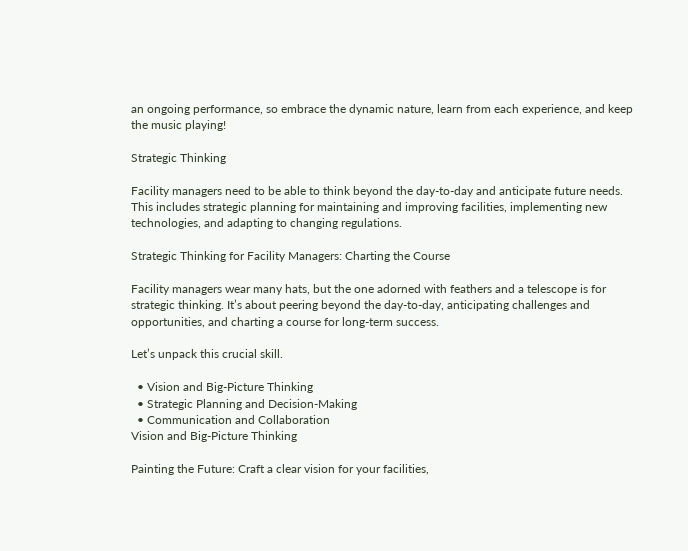an ongoing performance, so embrace the dynamic nature, learn from each experience, and keep the music playing!

Strategic Thinking

Facility managers need to be able to think beyond the day-to-day and anticipate future needs. This includes strategic planning for maintaining and improving facilities, implementing new technologies, and adapting to changing regulations.

Strategic Thinking for Facility Managers: Charting the Course

Facility managers wear many hats, but the one adorned with feathers and a telescope is for strategic thinking. It’s about peering beyond the day-to-day, anticipating challenges and opportunities, and charting a course for long-term success.

Let’s unpack this crucial skill.

  • Vision and Big-Picture Thinking
  • Strategic Planning and Decision-Making
  • Communication and Collaboration
Vision and Big-Picture Thinking

Painting the Future: Craft a clear vision for your facilities,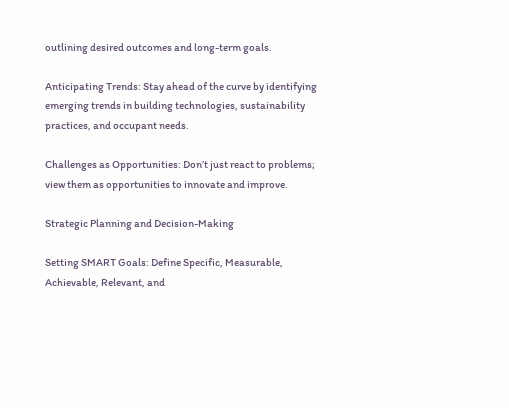outlining desired outcomes and long-term goals.

Anticipating Trends: Stay ahead of the curve by identifying emerging trends in building technologies, sustainability practices, and occupant needs.

Challenges as Opportunities: Don’t just react to problems; view them as opportunities to innovate and improve.

Strategic Planning and Decision-Making

Setting SMART Goals: Define Specific, Measurable, Achievable, Relevant, and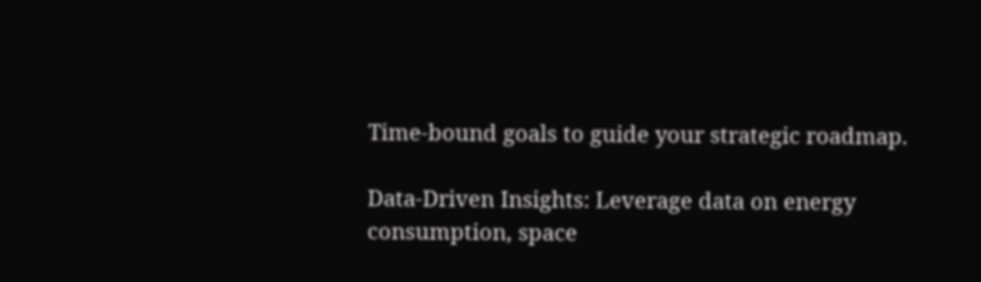Time-bound goals to guide your strategic roadmap.

Data-Driven Insights: Leverage data on energy consumption, space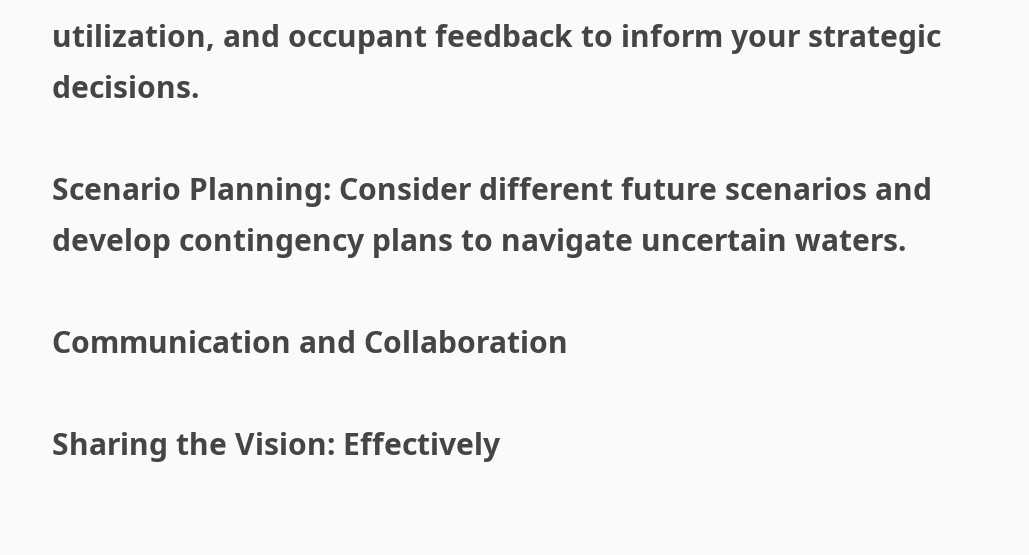utilization, and occupant feedback to inform your strategic decisions.

Scenario Planning: Consider different future scenarios and develop contingency plans to navigate uncertain waters.

Communication and Collaboration

Sharing the Vision: Effectively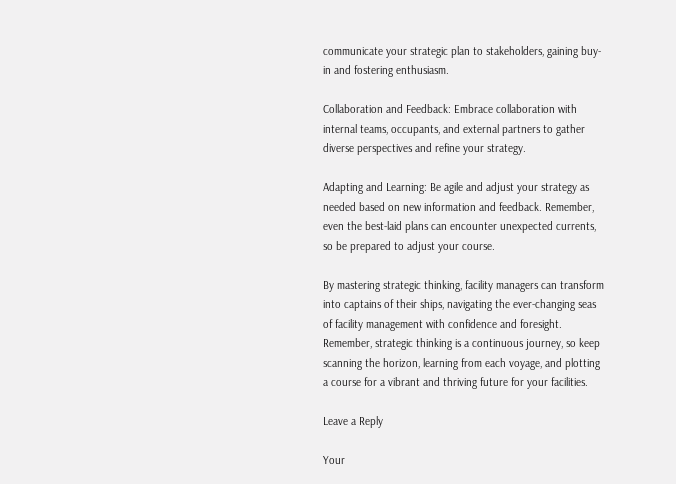communicate your strategic plan to stakeholders, gaining buy-in and fostering enthusiasm.

Collaboration and Feedback: Embrace collaboration with internal teams, occupants, and external partners to gather diverse perspectives and refine your strategy.

Adapting and Learning: Be agile and adjust your strategy as needed based on new information and feedback. Remember, even the best-laid plans can encounter unexpected currents, so be prepared to adjust your course.

By mastering strategic thinking, facility managers can transform into captains of their ships, navigating the ever-changing seas of facility management with confidence and foresight. Remember, strategic thinking is a continuous journey, so keep scanning the horizon, learning from each voyage, and plotting a course for a vibrant and thriving future for your facilities.

Leave a Reply

Your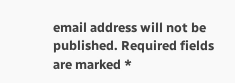email address will not be published. Required fields are marked *